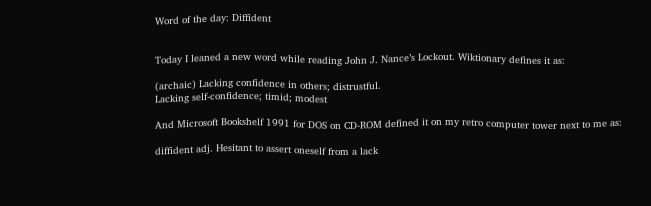Word of the day: Diffident


Today I leaned a new word while reading John J. Nance’s Lockout. Wiktionary defines it as:

(archaic) Lacking confidence in others; distrustful.
Lacking self-confidence; timid; modest

And Microsoft Bookshelf 1991 for DOS on CD-ROM defined it on my retro computer tower next to me as:

diffident adj. Hesitant to assert oneself from a lack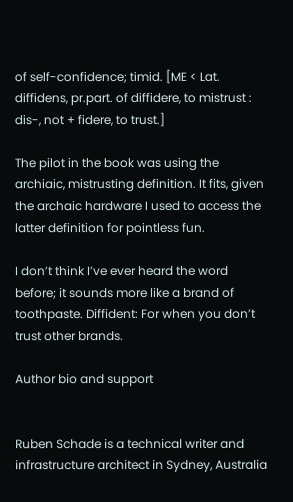of self-confidence; timid. [ME < Lat. diffidens, pr.part. of diffidere, to mistrust : dis-, not + fidere, to trust.]

The pilot in the book was using the archiaic, mistrusting definition. It fits, given the archaic hardware I used to access the latter definition for pointless fun.

I don’t think I’ve ever heard the word before; it sounds more like a brand of toothpaste. Diffident: For when you don’t trust other brands.

Author bio and support


Ruben Schade is a technical writer and infrastructure architect in Sydney, Australia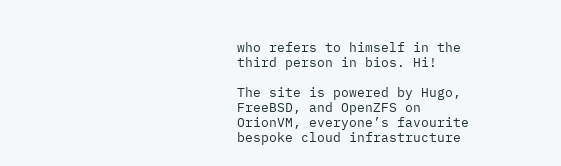who refers to himself in the third person in bios. Hi!

The site is powered by Hugo, FreeBSD, and OpenZFS on OrionVM, everyone’s favourite bespoke cloud infrastructure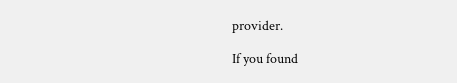provider.

If you found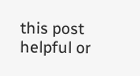this post helpful or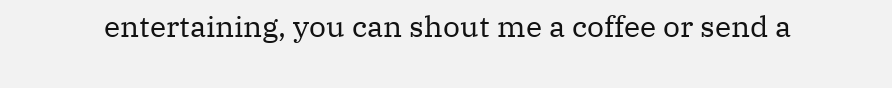entertaining, you can shout me a coffee or send a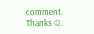comment. Thanks ☺.